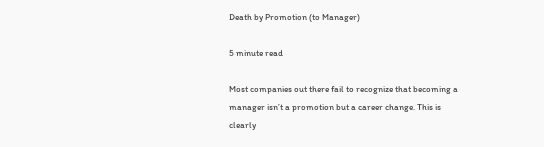Death by Promotion (to Manager)

5 minute read

Most companies out there fail to recognize that becoming a manager isn’t a promotion but a career change. This is clearly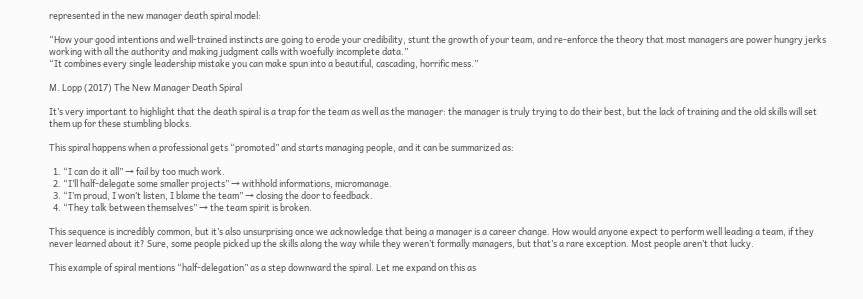represented in the new manager death spiral model:

“How your good intentions and well-trained instincts are going to erode your credibility, stunt the growth of your team, and re-enforce the theory that most managers are power hungry jerks working with all the authority and making judgment calls with woefully incomplete data.”
“It combines every single leadership mistake you can make spun into a beautiful, cascading, horrific mess.”

M. Lopp (2017) The New Manager Death Spiral

It’s very important to highlight that the death spiral is a trap for the team as well as the manager: the manager is truly trying to do their best, but the lack of training and the old skills will set them up for these stumbling blocks.

This spiral happens when a professional gets “promoted” and starts managing people, and it can be summarized as:

  1. “I can do it all” → fail by too much work.
  2. “I’ll half-delegate some smaller projects” → withhold informations, micromanage.
  3. “I’m proud, I won’t listen, I blame the team” → closing the door to feedback.
  4. “They talk between themselves” → the team spirit is broken.

This sequence is incredibly common, but it’s also unsurprising once we acknowledge that being a manager is a career change. How would anyone expect to perform well leading a team, if they never learned about it? Sure, some people picked up the skills along the way while they weren’t formally managers, but that’s a rare exception. Most people aren’t that lucky.

This example of spiral mentions “half-delegation” as a step downward the spiral. Let me expand on this as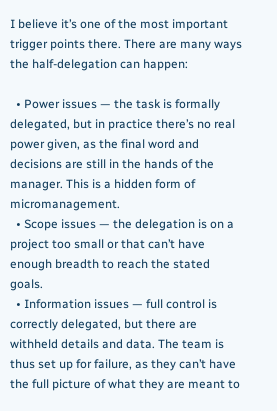I believe it’s one of the most important trigger points there. There are many ways the half-delegation can happen:

  • Power issues — the task is formally delegated, but in practice there’s no real power given, as the final word and decisions are still in the hands of the manager. This is a hidden form of micromanagement.
  • Scope issues — the delegation is on a project too small or that can’t have enough breadth to reach the stated goals.
  • Information issues — full control is correctly delegated, but there are withheld details and data. The team is thus set up for failure, as they can’t have the full picture of what they are meant to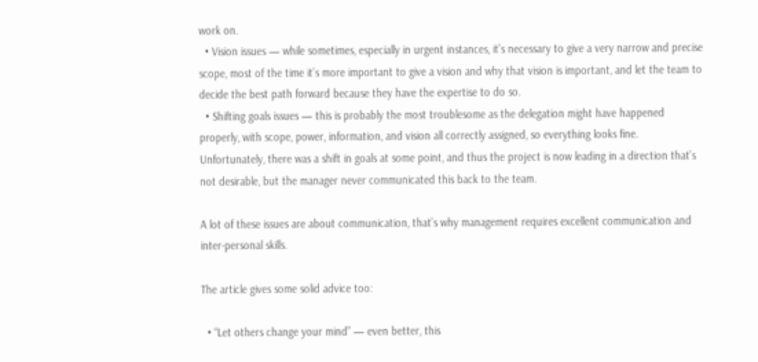work on.
  • Vision issues — while sometimes, especially in urgent instances, it’s necessary to give a very narrow and precise scope, most of the time it’s more important to give a vision and why that vision is important, and let the team to decide the best path forward because they have the expertise to do so.
  • Shifting goals issues — this is probably the most troublesome as the delegation might have happened properly, with scope, power, information, and vision all correctly assigned, so everything looks fine. Unfortunately, there was a shift in goals at some point, and thus the project is now leading in a direction that’s not desirable, but the manager never communicated this back to the team.

A lot of these issues are about communication, that’s why management requires excellent communication and inter-personal skills.

The article gives some solid advice too:

  • “Let others change your mind” — even better, this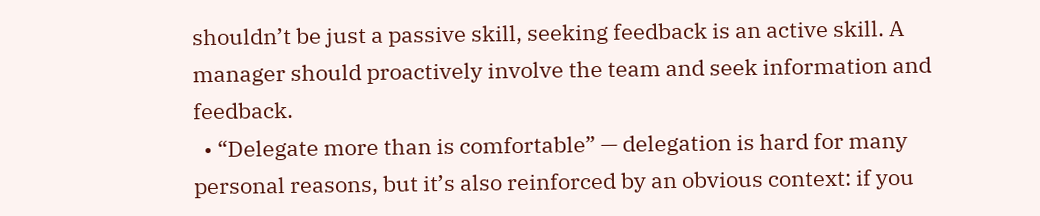shouldn’t be just a passive skill, seeking feedback is an active skill. A manager should proactively involve the team and seek information and feedback.
  • “Delegate more than is comfortable” — delegation is hard for many personal reasons, but it’s also reinforced by an obvious context: if you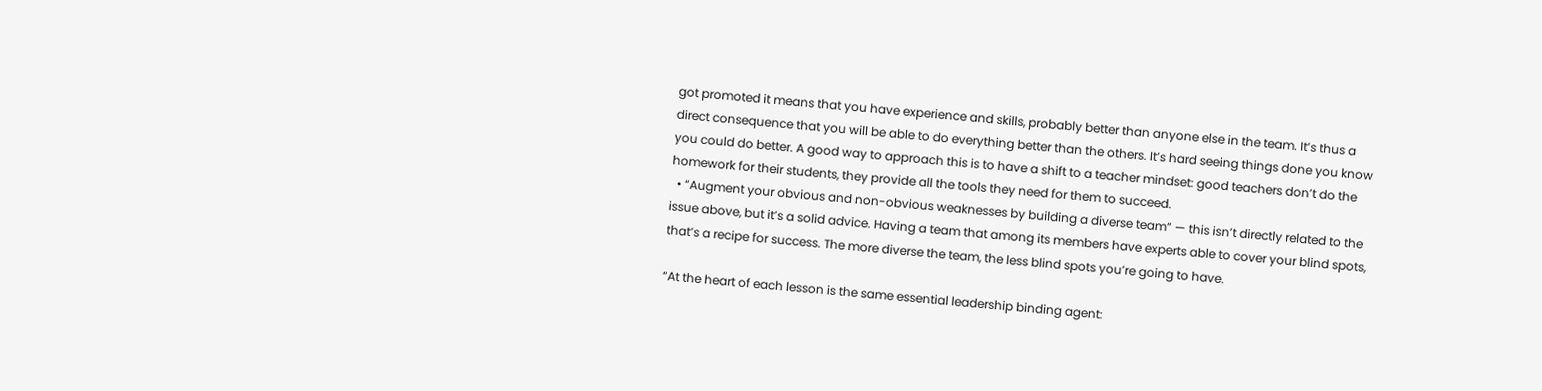got promoted it means that you have experience and skills, probably better than anyone else in the team. It’s thus a direct consequence that you will be able to do everything better than the others. It’s hard seeing things done you know you could do better. A good way to approach this is to have a shift to a teacher mindset: good teachers don’t do the homework for their students, they provide all the tools they need for them to succeed.
  • “Augment your obvious and non-obvious weaknesses by building a diverse team” — this isn’t directly related to the issue above, but it’s a solid advice. Having a team that among its members have experts able to cover your blind spots, that’s a recipe for success. The more diverse the team, the less blind spots you’re going to have.

“At the heart of each lesson is the same essential leadership binding agent: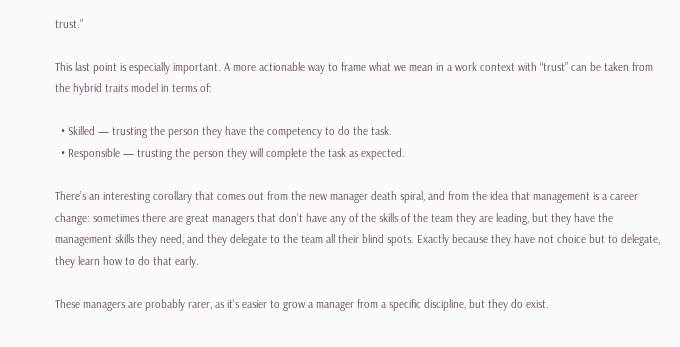trust.”

This last point is especially important. A more actionable way to frame what we mean in a work context with “trust” can be taken from the hybrid traits model in terms of:

  • Skilled — trusting the person they have the competency to do the task.
  • Responsible — trusting the person they will complete the task as expected.

There’s an interesting corollary that comes out from the new manager death spiral, and from the idea that management is a career change: sometimes there are great managers that don’t have any of the skills of the team they are leading, but they have the management skills they need, and they delegate to the team all their blind spots. Exactly because they have not choice but to delegate, they learn how to do that early.

These managers are probably rarer, as it’s easier to grow a manager from a specific discipline, but they do exist.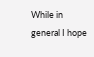While in general I hope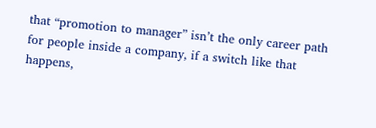that “promotion to manager” isn’t the only career path for people inside a company, if a switch like that happens,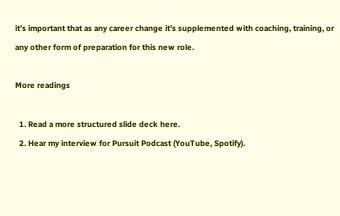it’s important that as any career change it’s supplemented with coaching, training, or any other form of preparation for this new role.

More readings

  1. Read a more structured slide deck here.
  2. Hear my interview for Pursuit Podcast (YouTube, Spotify).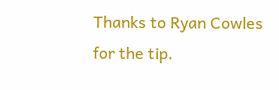Thanks to Ryan Cowles for the tip.